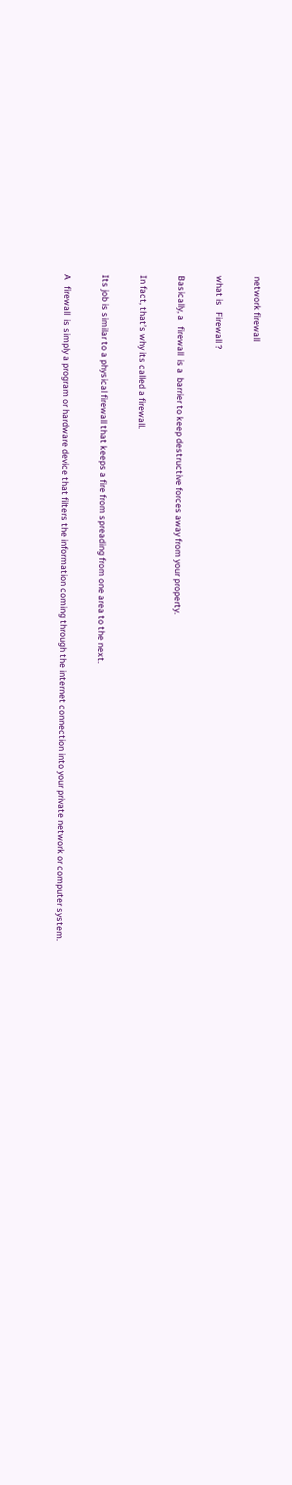network firewall

what is   Firewall ?

Basically, a   firewall  is a  barrier to keep destructive forces away from your property.

In fact, that’s why its called a firewall.

Its job is similar to a physical firewall that keeps a fire from spreading from one area to the next.

A   firewall  is simply a program or hardware device that filters the information coming through the internet connection into your private network or computer system.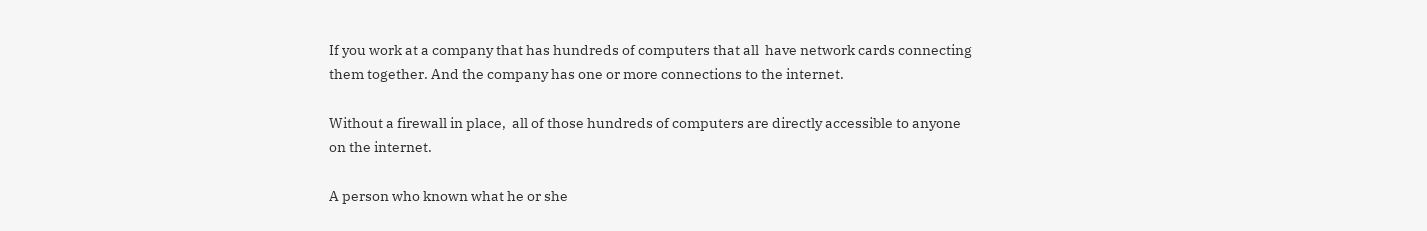If you work at a company that has hundreds of computers that all  have network cards connecting them together. And the company has one or more connections to the internet.

Without a firewall in place,  all of those hundreds of computers are directly accessible to anyone on the internet.

A person who known what he or she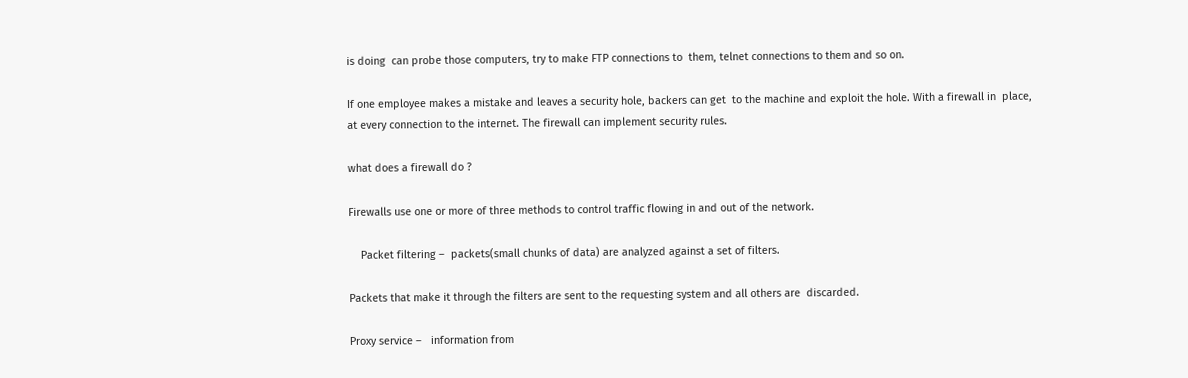is doing  can probe those computers, try to make FTP connections to  them, telnet connections to them and so on.

If one employee makes a mistake and leaves a security hole, backers can get  to the machine and exploit the hole. With a firewall in  place, at every connection to the internet. The firewall can implement security rules.

what does a firewall do ?

Firewalls use one or more of three methods to control traffic flowing in and out of the network.

    Packet filtering –  packets(small chunks of data) are analyzed against a set of filters.

Packets that make it through the filters are sent to the requesting system and all others are  discarded.

Proxy service –   information from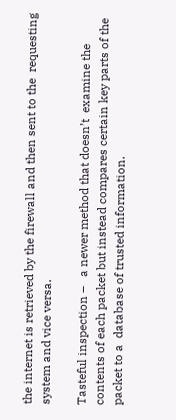the internet is retrieved by the firewall and then sent to the  requesting system and vice versa.

Tasteful inspection –   a newer method that doesn’t  examine the contents of each packet but instead compares certain key parts of the packet to a  database of trusted information.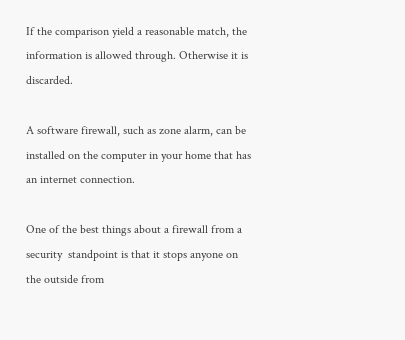If the comparison yield a reasonable match, the information is allowed through. Otherwise it is discarded.

A software firewall, such as zone alarm, can be installed on the computer in your home that has an internet connection.

One of the best things about a firewall from a security  standpoint is that it stops anyone on the outside from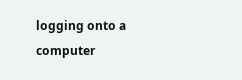logging onto a computer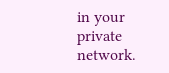in your private network.